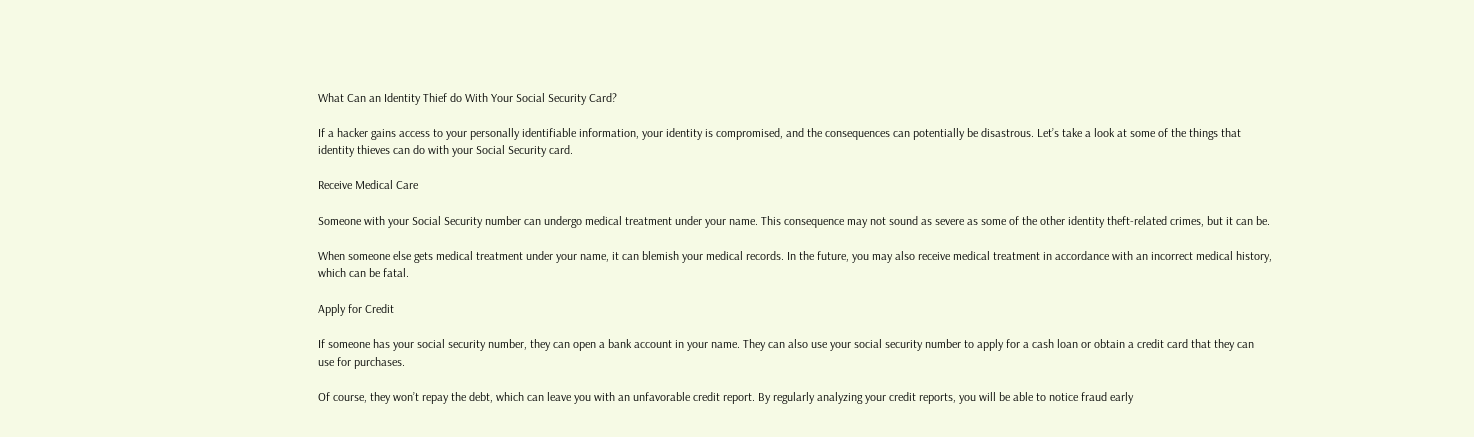What Can an Identity Thief do With Your Social Security Card?

If a hacker gains access to your personally identifiable information, your identity is compromised, and the consequences can potentially be disastrous. Let’s take a look at some of the things that identity thieves can do with your Social Security card.

Receive Medical Care

Someone with your Social Security number can undergo medical treatment under your name. This consequence may not sound as severe as some of the other identity theft-related crimes, but it can be.

When someone else gets medical treatment under your name, it can blemish your medical records. In the future, you may also receive medical treatment in accordance with an incorrect medical history, which can be fatal.

Apply for Credit

If someone has your social security number, they can open a bank account in your name. They can also use your social security number to apply for a cash loan or obtain a credit card that they can use for purchases.

Of course, they won’t repay the debt, which can leave you with an unfavorable credit report. By regularly analyzing your credit reports, you will be able to notice fraud early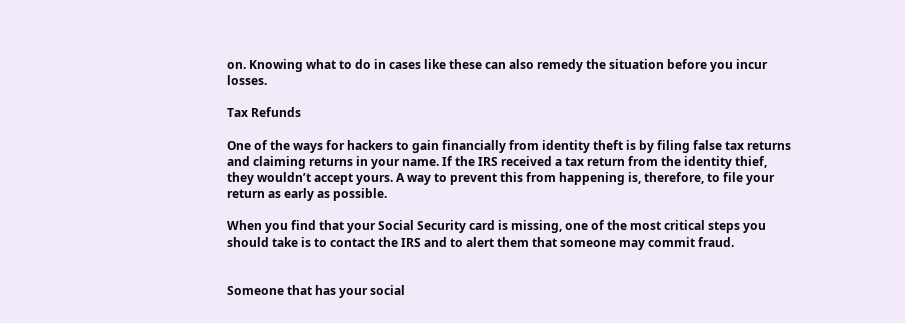on. Knowing what to do in cases like these can also remedy the situation before you incur losses.

Tax Refunds

One of the ways for hackers to gain financially from identity theft is by filing false tax returns and claiming returns in your name. If the IRS received a tax return from the identity thief, they wouldn’t accept yours. A way to prevent this from happening is, therefore, to file your return as early as possible.

When you find that your Social Security card is missing, one of the most critical steps you should take is to contact the IRS and to alert them that someone may commit fraud.


Someone that has your social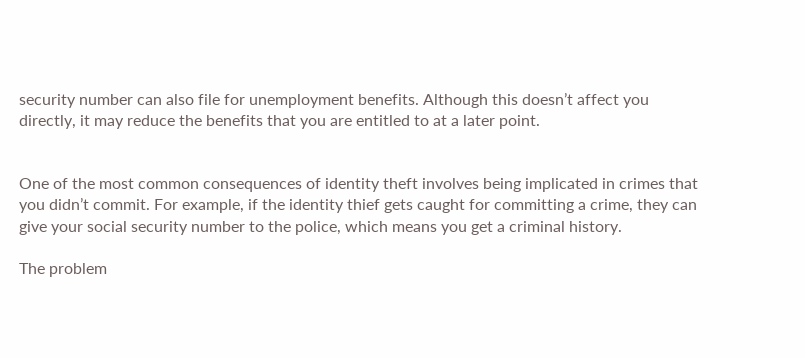security number can also file for unemployment benefits. Although this doesn’t affect you directly, it may reduce the benefits that you are entitled to at a later point.


One of the most common consequences of identity theft involves being implicated in crimes that you didn’t commit. For example, if the identity thief gets caught for committing a crime, they can give your social security number to the police, which means you get a criminal history.

The problem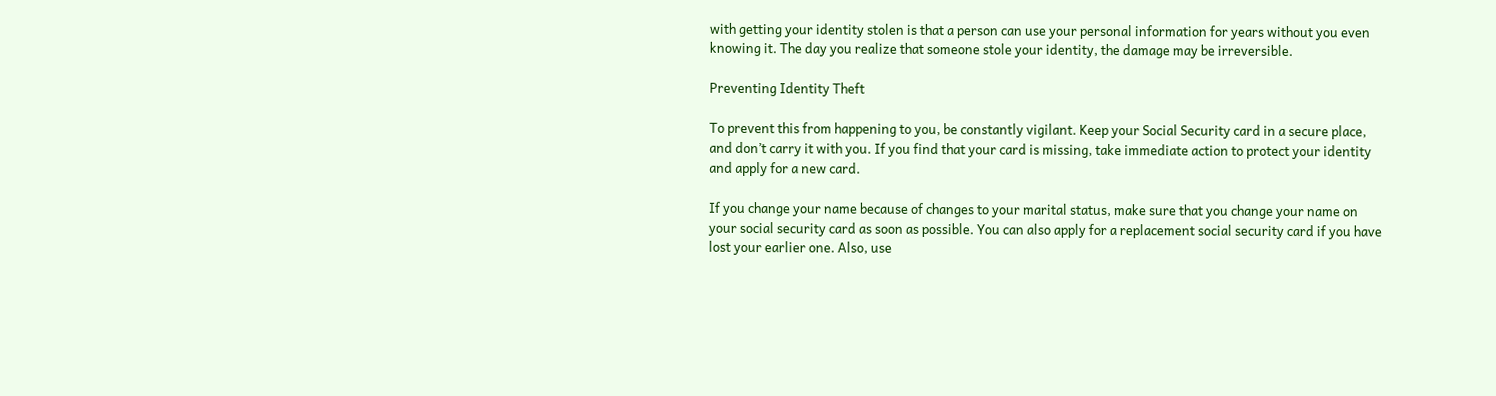with getting your identity stolen is that a person can use your personal information for years without you even knowing it. The day you realize that someone stole your identity, the damage may be irreversible.

Preventing Identity Theft

To prevent this from happening to you, be constantly vigilant. Keep your Social Security card in a secure place, and don’t carry it with you. If you find that your card is missing, take immediate action to protect your identity and apply for a new card.

If you change your name because of changes to your marital status, make sure that you change your name on your social security card as soon as possible. You can also apply for a replacement social security card if you have lost your earlier one. Also, use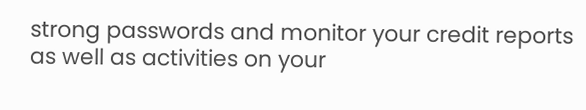strong passwords and monitor your credit reports as well as activities on your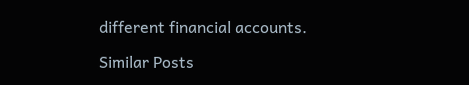different financial accounts.

Similar Posts